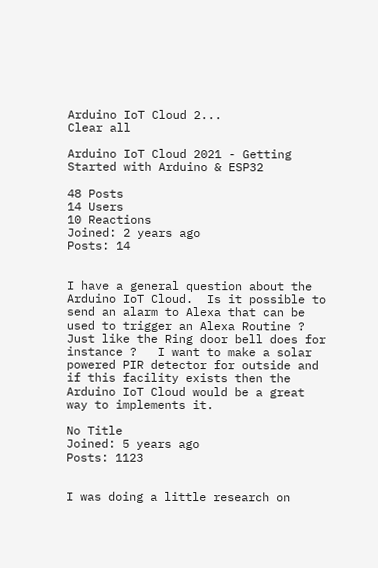Arduino IoT Cloud 2...
Clear all

Arduino IoT Cloud 2021 - Getting Started with Arduino & ESP32

48 Posts
14 Users
10 Reactions
Joined: 2 years ago
Posts: 14


I have a general question about the Arduino IoT Cloud.  Is it possible to send an alarm to Alexa that can be used to trigger an Alexa Routine ?   Just like the Ring door bell does for instance ?   I want to make a solar powered PIR detector for outside and if this facility exists then the Arduino IoT Cloud would be a great way to implements it.

No Title
Joined: 5 years ago
Posts: 1123


I was doing a little research on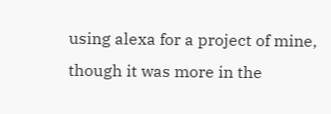using alexa for a project of mine, though it was more in the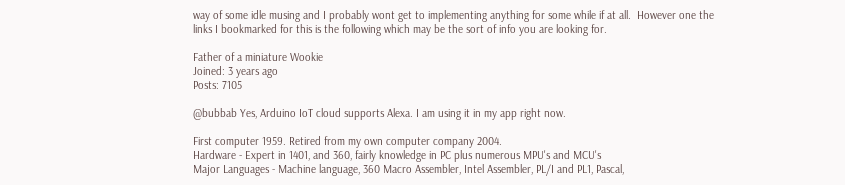way of some idle musing and I probably wont get to implementing anything for some while if at all.  However one the links I bookmarked for this is the following which may be the sort of info you are looking for.

Father of a miniature Wookie
Joined: 3 years ago
Posts: 7105

@bubbab Yes, Arduino IoT cloud supports Alexa. I am using it in my app right now.

First computer 1959. Retired from my own computer company 2004.
Hardware - Expert in 1401, and 360, fairly knowledge in PC plus numerous MPU's and MCU's
Major Languages - Machine language, 360 Macro Assembler, Intel Assembler, PL/I and PL1, Pascal,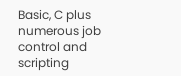Basic, C plus numerous job control and scripting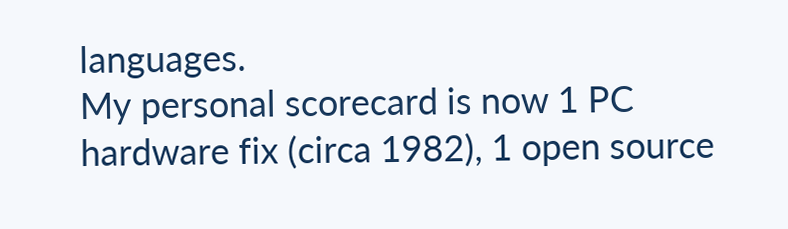languages.
My personal scorecard is now 1 PC hardware fix (circa 1982), 1 open source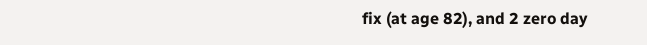fix (at age 82), and 2 zero day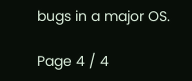bugs in a major OS.

Page 4 / 4